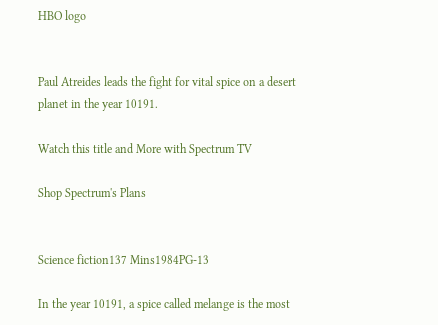HBO logo


Paul Atreides leads the fight for vital spice on a desert planet in the year 10191.

Watch this title and More with Spectrum TV

Shop Spectrum's Plans


Science fiction137 Mins1984PG-13

In the year 10191, a spice called melange is the most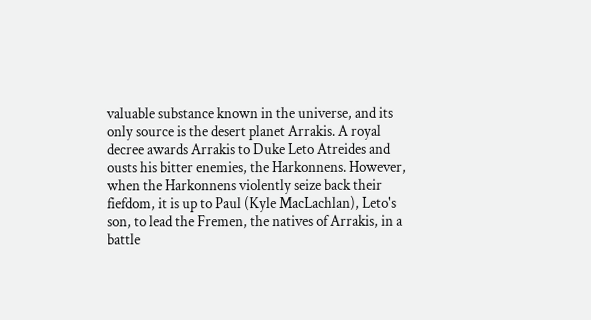valuable substance known in the universe, and its only source is the desert planet Arrakis. A royal decree awards Arrakis to Duke Leto Atreides and ousts his bitter enemies, the Harkonnens. However, when the Harkonnens violently seize back their fiefdom, it is up to Paul (Kyle MacLachlan), Leto's son, to lead the Fremen, the natives of Arrakis, in a battle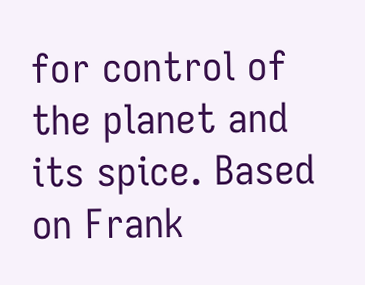for control of the planet and its spice. Based on Frank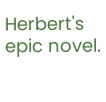Herbert's epic novel.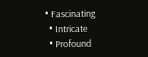• Fascinating
  • Intricate
  • Profound